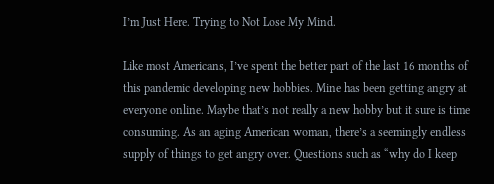I’m Just Here. Trying to Not Lose My Mind.

Like most Americans, I’ve spent the better part of the last 16 months of this pandemic developing new hobbies. Mine has been getting angry at everyone online. Maybe that’s not really a new hobby but it sure is time consuming. As an aging American woman, there’s a seemingly endless supply of things to get angry over. Questions such as “why do I keep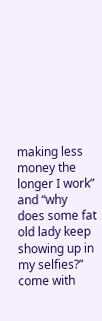making less money the longer I work” and “why does some fat old lady keep showing up in my selfies?” come with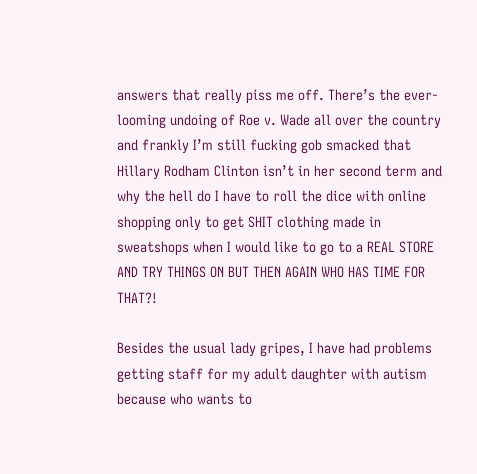answers that really piss me off. There’s the ever-looming undoing of Roe v. Wade all over the country and frankly I’m still fucking gob smacked that Hillary Rodham Clinton isn’t in her second term and why the hell do I have to roll the dice with online shopping only to get SHIT clothing made in sweatshops when I would like to go to a REAL STORE AND TRY THINGS ON BUT THEN AGAIN WHO HAS TIME FOR THAT?!

Besides the usual lady gripes, I have had problems getting staff for my adult daughter with autism because who wants to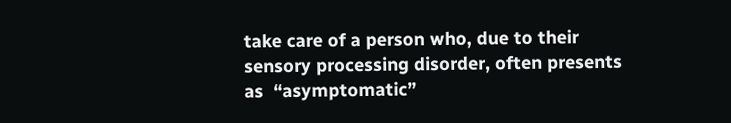take care of a person who, due to their sensory processing disorder, often presents as  “asymptomatic”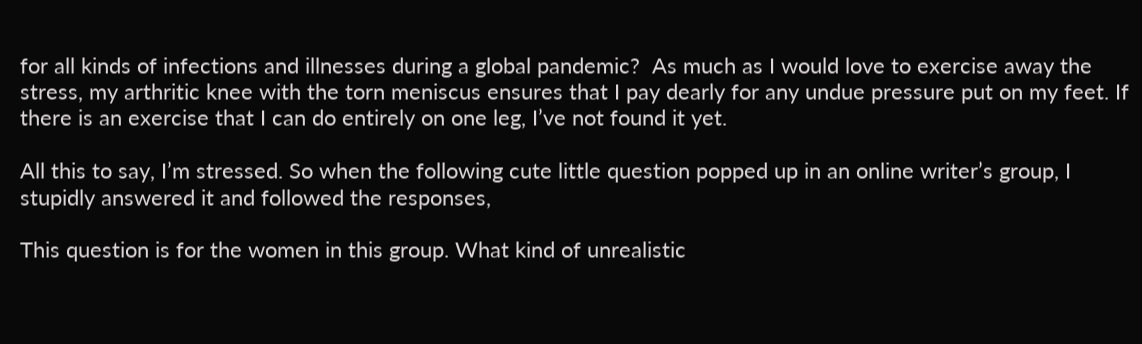for all kinds of infections and illnesses during a global pandemic?  As much as I would love to exercise away the stress, my arthritic knee with the torn meniscus ensures that I pay dearly for any undue pressure put on my feet. If there is an exercise that I can do entirely on one leg, I’ve not found it yet.

All this to say, I’m stressed. So when the following cute little question popped up in an online writer’s group, I stupidly answered it and followed the responses,

This question is for the women in this group. What kind of unrealistic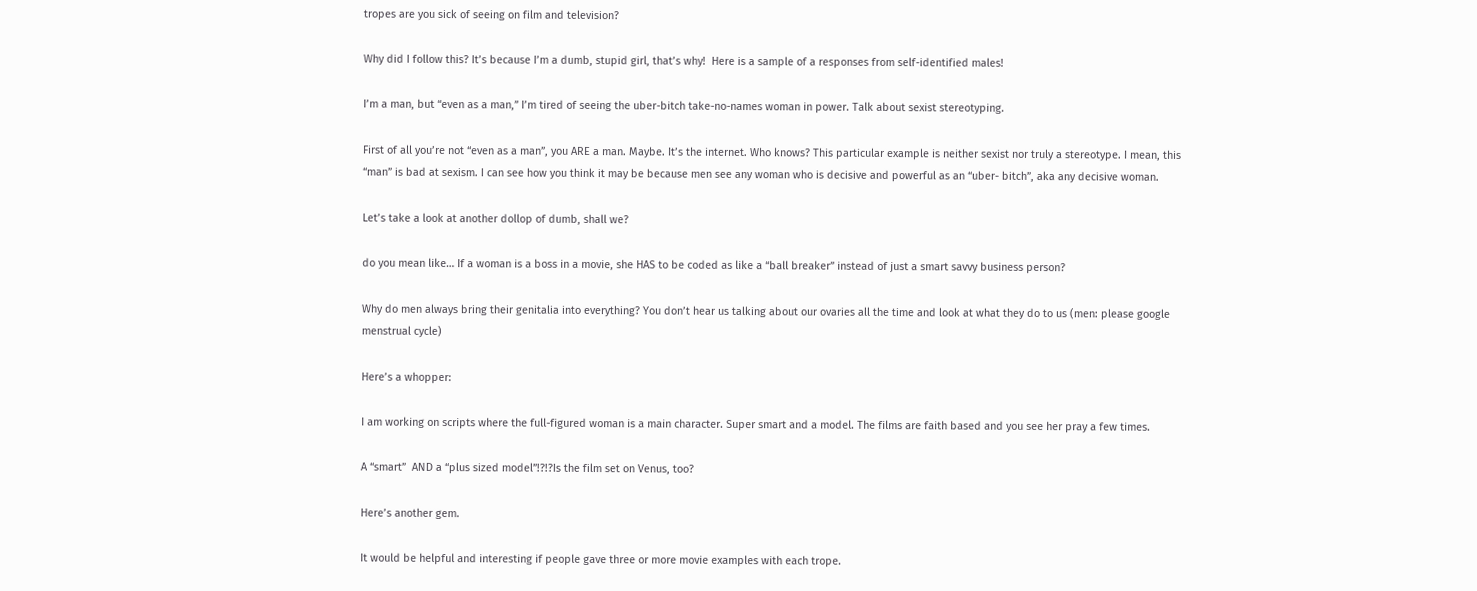tropes are you sick of seeing on film and television?

Why did I follow this? It’s because I’m a dumb, stupid girl, that’s why!  Here is a sample of a responses from self-identified males!

I’m a man, but “even as a man,” I’m tired of seeing the uber-bitch take-no-names woman in power. Talk about sexist stereotyping.

First of all you’re not “even as a man”, you ARE a man. Maybe. It’s the internet. Who knows? This particular example is neither sexist nor truly a stereotype. I mean, this “man” is bad at sexism. I can see how you think it may be because men see any woman who is decisive and powerful as an “uber- bitch”, aka any decisive woman.

Let’s take a look at another dollop of dumb, shall we?

do you mean like… If a woman is a boss in a movie, she HAS to be coded as like a “ball breaker” instead of just a smart savvy business person?

Why do men always bring their genitalia into everything? You don’t hear us talking about our ovaries all the time and look at what they do to us (men: please google menstrual cycle)

Here’s a whopper:

I am working on scripts where the full-figured woman is a main character. Super smart and a model. The films are faith based and you see her pray a few times.

A “smart”  AND a “plus sized model”!?!?Is the film set on Venus, too?

Here’s another gem.

It would be helpful and interesting if people gave three or more movie examples with each trope.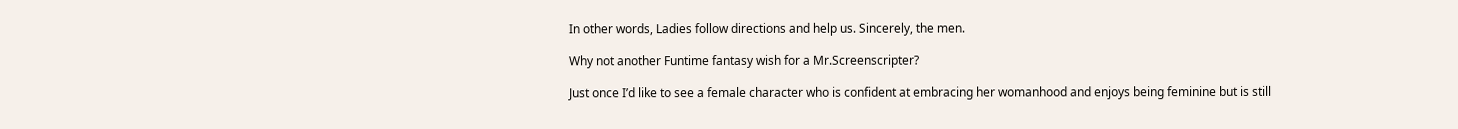In other words, Ladies follow directions and help us. Sincerely, the men.

Why not another Funtime fantasy wish for a Mr.Screenscripter?

Just once I’d like to see a female character who is confident at embracing her womanhood and enjoys being feminine but is still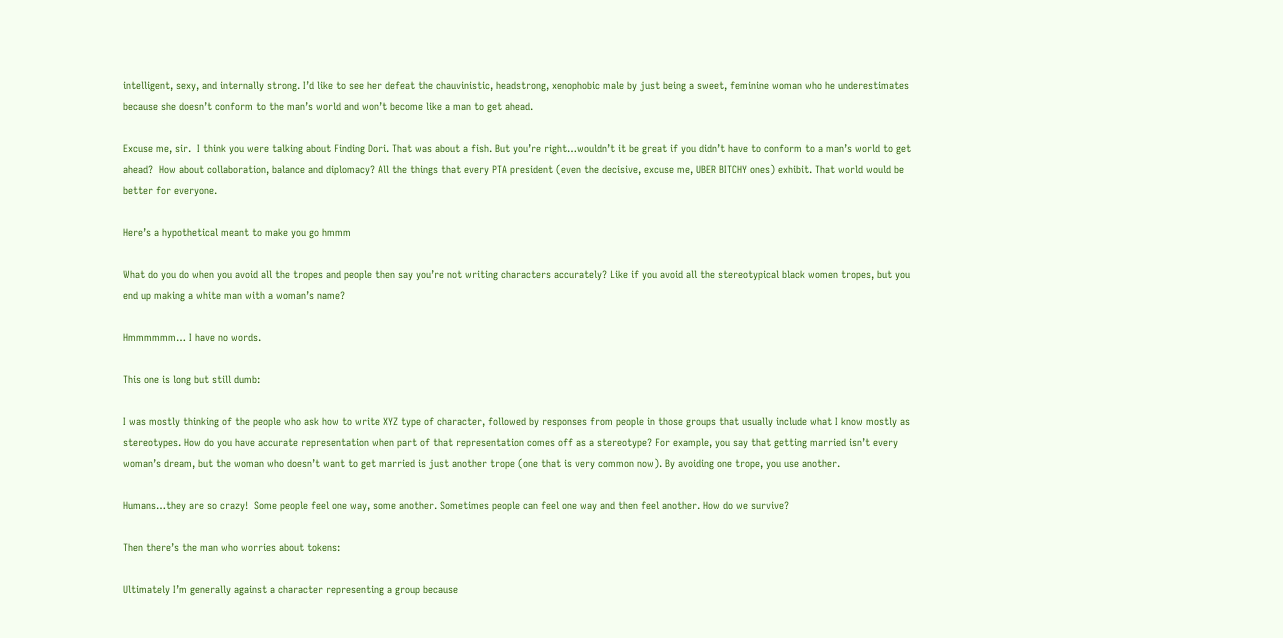intelligent, sexy, and internally strong. I’d like to see her defeat the chauvinistic, headstrong, xenophobic male by just being a sweet, feminine woman who he underestimates because she doesn’t conform to the man’s world and won’t become like a man to get ahead.

Excuse me, sir.  I think you were talking about Finding Dori. That was about a fish. But you’re right…wouldn’t it be great if you didn’t have to conform to a man’s world to get ahead?  How about collaboration, balance and diplomacy? All the things that every PTA president (even the decisive, excuse me, UBER BITCHY ones) exhibit. That world would be better for everyone.

Here’s a hypothetical meant to make you go hmmm

What do you do when you avoid all the tropes and people then say you’re not writing characters accurately? Like if you avoid all the stereotypical black women tropes, but you end up making a white man with a woman’s name?

Hmmmmmm… I have no words.

This one is long but still dumb:

I was mostly thinking of the people who ask how to write XYZ type of character, followed by responses from people in those groups that usually include what I know mostly as stereotypes. How do you have accurate representation when part of that representation comes off as a stereotype? For example, you say that getting married isn’t every woman’s dream, but the woman who doesn’t want to get married is just another trope (one that is very common now). By avoiding one trope, you use another.

Humans…they are so crazy!  Some people feel one way, some another. Sometimes people can feel one way and then feel another. How do we survive?

Then there’s the man who worries about tokens:

Ultimately I’m generally against a character representing a group because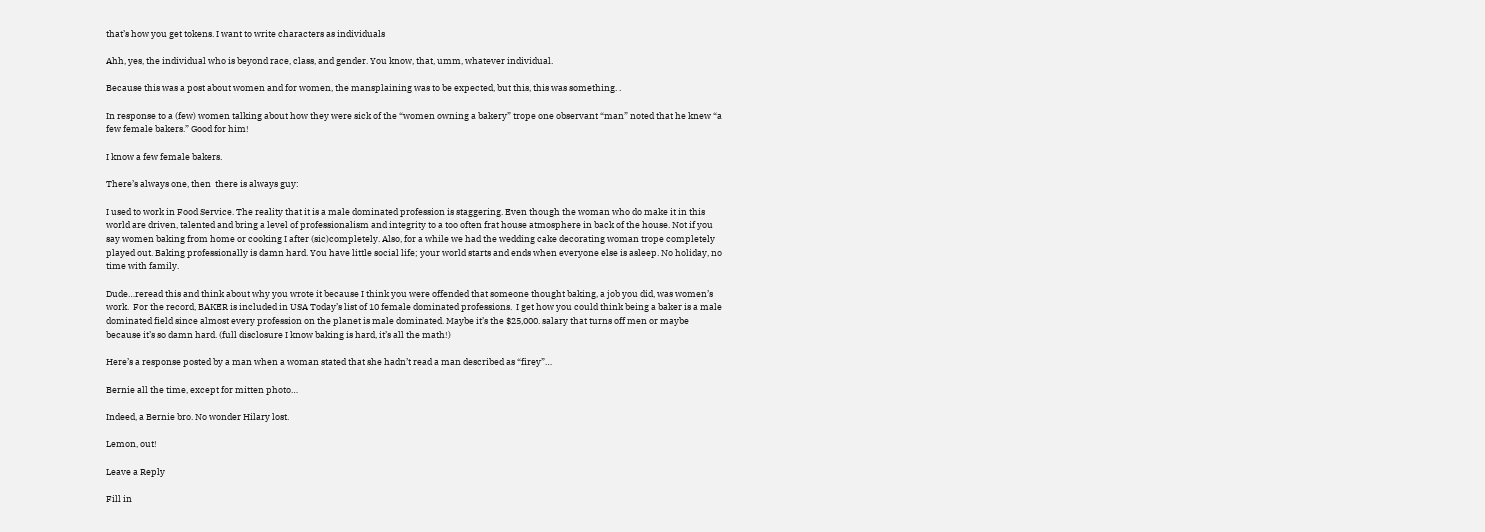that’s how you get tokens. I want to write characters as individuals

Ahh, yes, the individual who is beyond race, class, and gender. You know, that, umm, whatever individual.

Because this was a post about women and for women, the mansplaining was to be expected, but this, this was something. .

In response to a (few) women talking about how they were sick of the “women owning a bakery” trope one observant “man” noted that he knew “a few female bakers.” Good for him!

I know a few female bakers.

There’s always one, then  there is always guy:

I used to work in Food Service. The reality that it is a male dominated profession is staggering. Even though the woman who do make it in this world are driven, talented and bring a level of professionalism and integrity to a too often frat house atmosphere in back of the house. Not if you say women baking from home or cooking I after (sic)completely. Also, for a while we had the wedding cake decorating woman trope completely played out. Baking professionally is damn hard. You have little social life; your world starts and ends when everyone else is asleep. No holiday, no time with family.

Dude…reread this and think about why you wrote it because I think you were offended that someone thought baking, a job you did, was women’s work.  For the record, BAKER is included in USA Today’s list of 10 female dominated professions.  I get how you could think being a baker is a male dominated field since almost every profession on the planet is male dominated. Maybe it’s the $25,000. salary that turns off men or maybe because it’s so damn hard. (full disclosure I know baking is hard, it’s all the math!)

Here’s a response posted by a man when a woman stated that she hadn’t read a man described as “firey”…

Bernie all the time, except for mitten photo…

Indeed, a Bernie bro. No wonder Hilary lost.

Lemon, out!

Leave a Reply

Fill in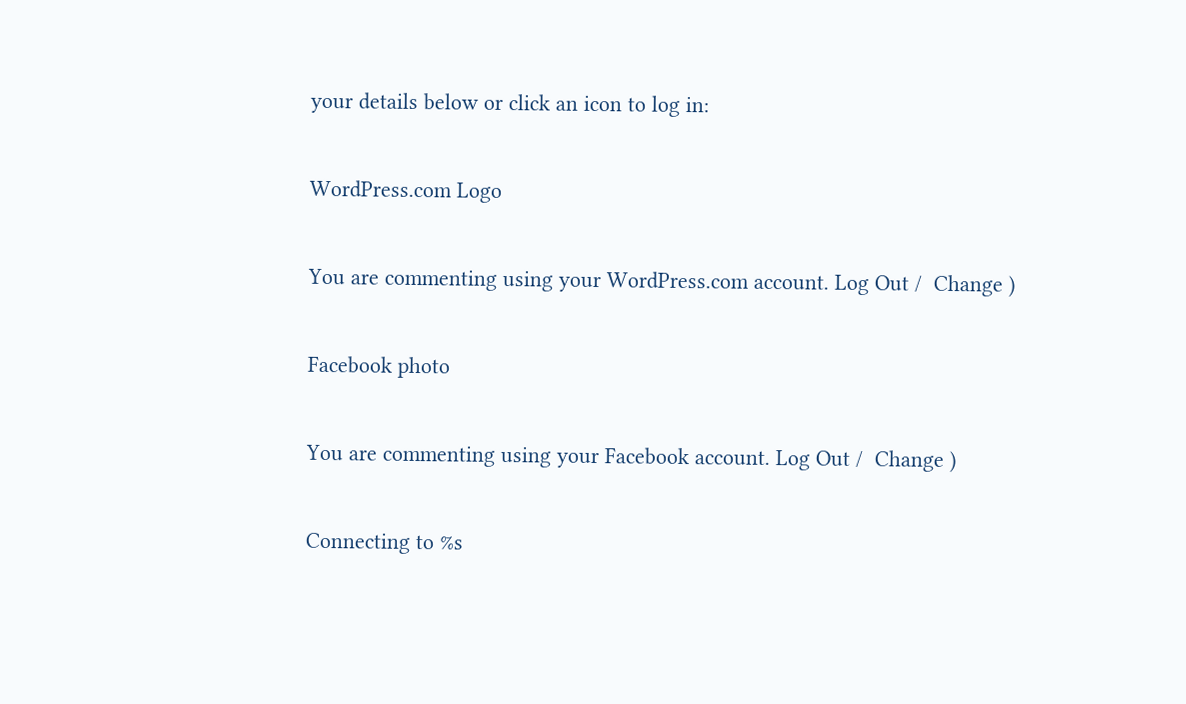your details below or click an icon to log in:

WordPress.com Logo

You are commenting using your WordPress.com account. Log Out /  Change )

Facebook photo

You are commenting using your Facebook account. Log Out /  Change )

Connecting to %s